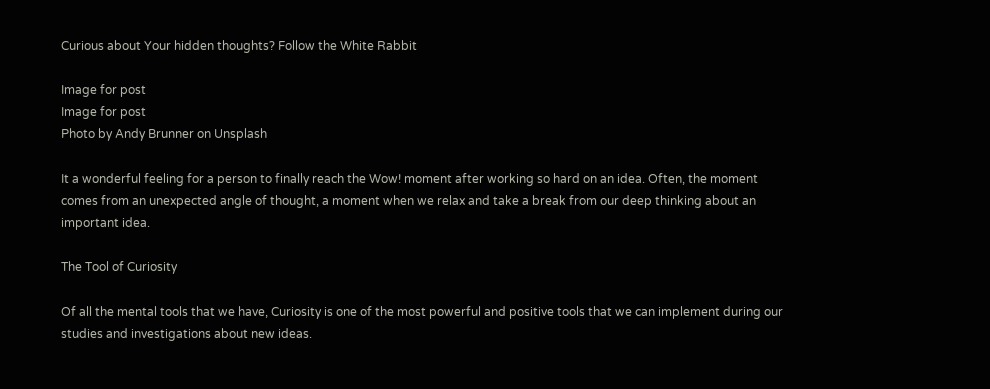Curious about Your hidden thoughts? Follow the White Rabbit

Image for post
Image for post
Photo by Andy Brunner on Unsplash

It a wonderful feeling for a person to finally reach the Wow! moment after working so hard on an idea. Often, the moment comes from an unexpected angle of thought, a moment when we relax and take a break from our deep thinking about an important idea.

The Tool of Curiosity

Of all the mental tools that we have, Curiosity is one of the most powerful and positive tools that we can implement during our studies and investigations about new ideas.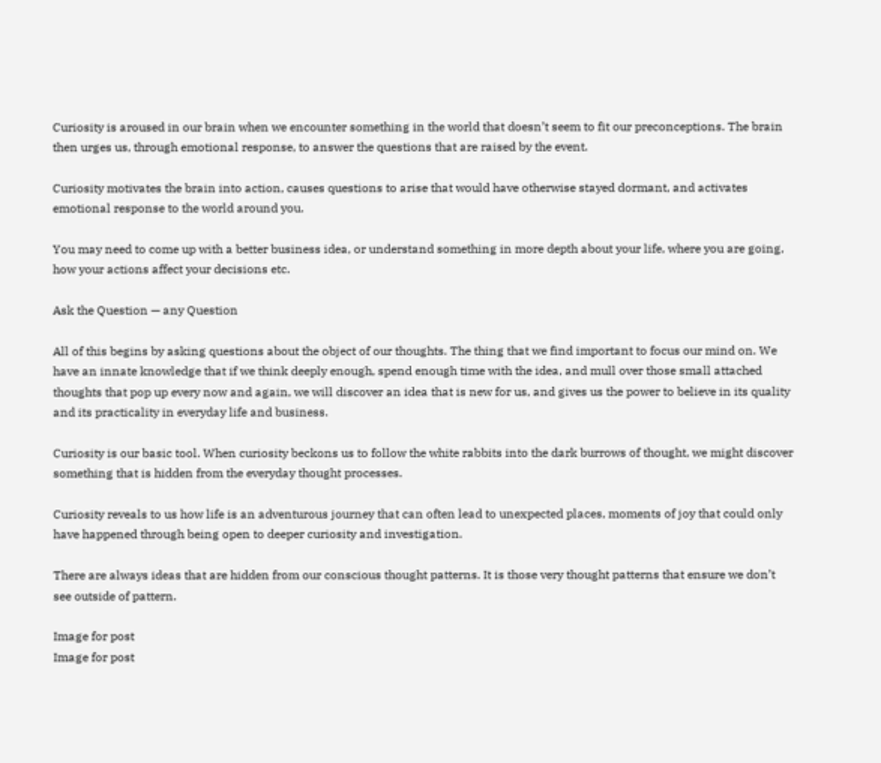Curiosity is aroused in our brain when we encounter something in the world that doesn’t seem to fit our preconceptions. The brain then urges us, through emotional response, to answer the questions that are raised by the event.

Curiosity motivates the brain into action, causes questions to arise that would have otherwise stayed dormant, and activates emotional response to the world around you.

You may need to come up with a better business idea, or understand something in more depth about your life, where you are going, how your actions affect your decisions etc.

Ask the Question — any Question

All of this begins by asking questions about the object of our thoughts. The thing that we find important to focus our mind on. We have an innate knowledge that if we think deeply enough, spend enough time with the idea, and mull over those small attached thoughts that pop up every now and again, we will discover an idea that is new for us, and gives us the power to believe in its quality and its practicality in everyday life and business.

Curiosity is our basic tool. When curiosity beckons us to follow the white rabbits into the dark burrows of thought, we might discover something that is hidden from the everyday thought processes.

Curiosity reveals to us how life is an adventurous journey that can often lead to unexpected places, moments of joy that could only have happened through being open to deeper curiosity and investigation.

There are always ideas that are hidden from our conscious thought patterns. It is those very thought patterns that ensure we don’t see outside of pattern.

Image for post
Image for post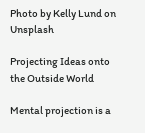Photo by Kelly Lund on Unsplash

Projecting Ideas onto the Outside World

Mental projection is a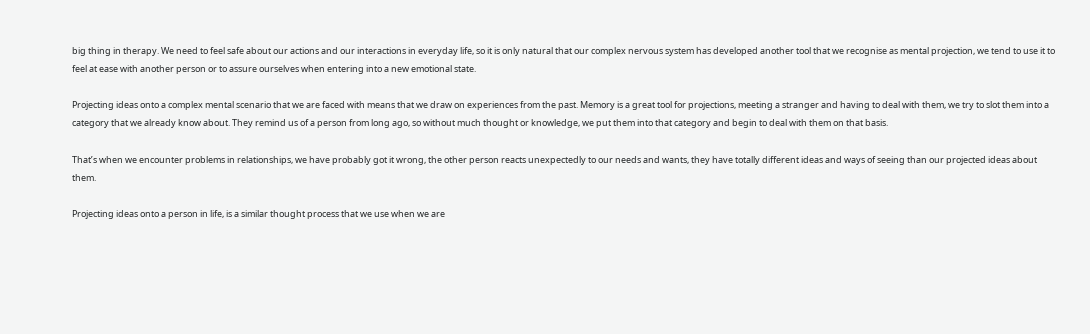big thing in therapy. We need to feel safe about our actions and our interactions in everyday life, so it is only natural that our complex nervous system has developed another tool that we recognise as mental projection, we tend to use it to feel at ease with another person or to assure ourselves when entering into a new emotional state.

Projecting ideas onto a complex mental scenario that we are faced with means that we draw on experiences from the past. Memory is a great tool for projections, meeting a stranger and having to deal with them, we try to slot them into a category that we already know about. They remind us of a person from long ago, so without much thought or knowledge, we put them into that category and begin to deal with them on that basis.

That’s when we encounter problems in relationships, we have probably got it wrong, the other person reacts unexpectedly to our needs and wants, they have totally different ideas and ways of seeing than our projected ideas about them.

Projecting ideas onto a person in life, is a similar thought process that we use when we are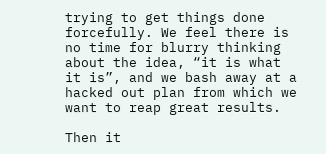trying to get things done forcefully. We feel there is no time for blurry thinking about the idea, “it is what it is”, and we bash away at a hacked out plan from which we want to reap great results.

Then it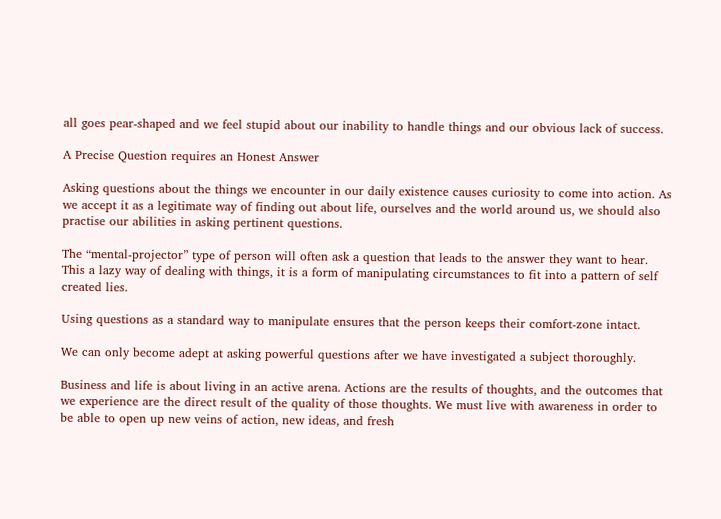all goes pear-shaped and we feel stupid about our inability to handle things and our obvious lack of success.

A Precise Question requires an Honest Answer

Asking questions about the things we encounter in our daily existence causes curiosity to come into action. As we accept it as a legitimate way of finding out about life, ourselves and the world around us, we should also practise our abilities in asking pertinent questions.

The “mental-projector” type of person will often ask a question that leads to the answer they want to hear. This a lazy way of dealing with things, it is a form of manipulating circumstances to fit into a pattern of self created lies.

Using questions as a standard way to manipulate ensures that the person keeps their comfort-zone intact.

We can only become adept at asking powerful questions after we have investigated a subject thoroughly.

Business and life is about living in an active arena. Actions are the results of thoughts, and the outcomes that we experience are the direct result of the quality of those thoughts. We must live with awareness in order to be able to open up new veins of action, new ideas, and fresh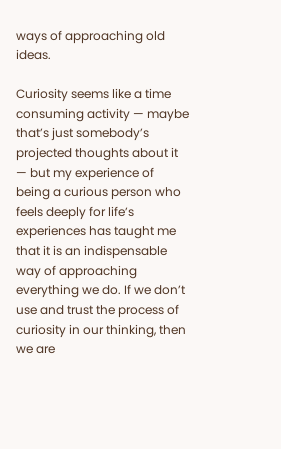ways of approaching old ideas.

Curiosity seems like a time consuming activity — maybe that’s just somebody’s projected thoughts about it — but my experience of being a curious person who feels deeply for life’s experiences has taught me that it is an indispensable way of approaching everything we do. If we don’t use and trust the process of curiosity in our thinking, then we are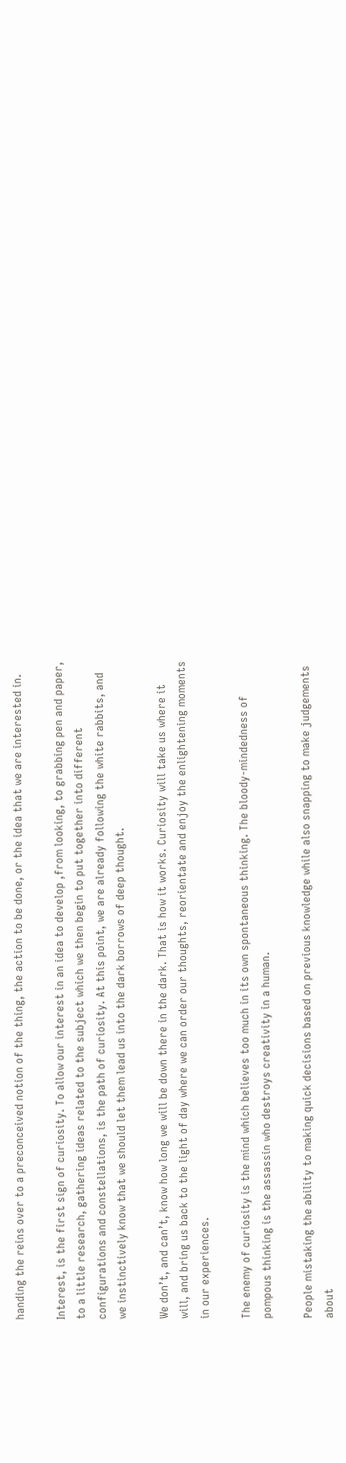handing the reins over to a preconceived notion of the thing, the action to be done, or the idea that we are interested in.

Interest, is the first sign of curiosity. To allow our interest in an idea to develop ,from looking, to grabbing pen and paper, to a little research, gathering ideas related to the subject which we then begin to put together into different configurations and constellations, is the path of curiosity. At this point, we are already following the white rabbits, and we instinctively know that we should let them lead us into the dark borrows of deep thought.

We don’t, and can’t, know how long we will be down there in the dark. That is how it works. Curiosity will take us where it will, and bring us back to the light of day where we can order our thoughts, reorientate and enjoy the enlightening moments in our experiences.

The enemy of curiosity is the mind which believes too much in its own spontaneous thinking. The bloody-mindedness of pompous thinking is the assassin who destroys creativity in a human.

People mistaking the ability to making quick decisions based on previous knowledge while also snapping to make judgements about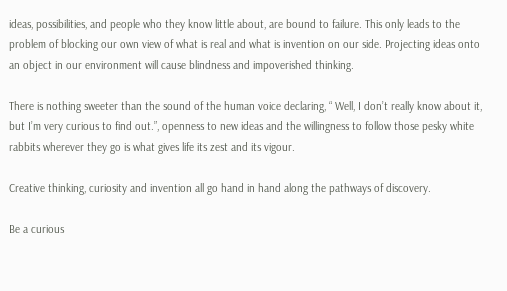ideas, possibilities, and people who they know little about, are bound to failure. This only leads to the problem of blocking our own view of what is real and what is invention on our side. Projecting ideas onto an object in our environment will cause blindness and impoverished thinking.

There is nothing sweeter than the sound of the human voice declaring, “ Well, I don’t really know about it, but I’m very curious to find out.”, openness to new ideas and the willingness to follow those pesky white rabbits wherever they go is what gives life its zest and its vigour.

Creative thinking, curiosity and invention all go hand in hand along the pathways of discovery.

Be a curious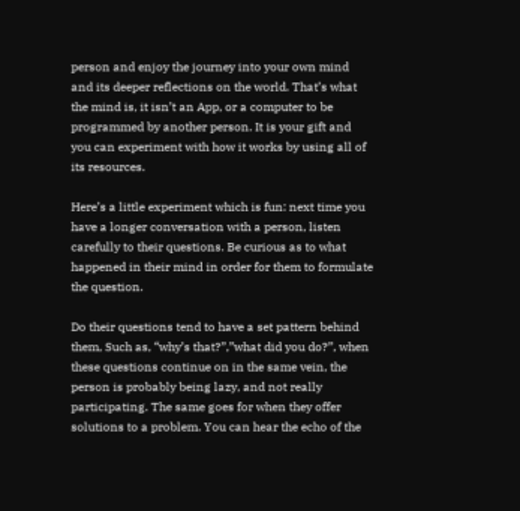person and enjoy the journey into your own mind and its deeper reflections on the world. That’s what the mind is, it isn’t an App, or a computer to be programmed by another person. It is your gift and you can experiment with how it works by using all of its resources.

Here’s a little experiment which is fun: next time you have a longer conversation with a person, listen carefully to their questions. Be curious as to what happened in their mind in order for them to formulate the question.

Do their questions tend to have a set pattern behind them, Such as, “why’s that?”,”what did you do?”, when these questions continue on in the same vein, the person is probably being lazy, and not really participating. The same goes for when they offer solutions to a problem. You can hear the echo of the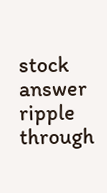stock answer ripple through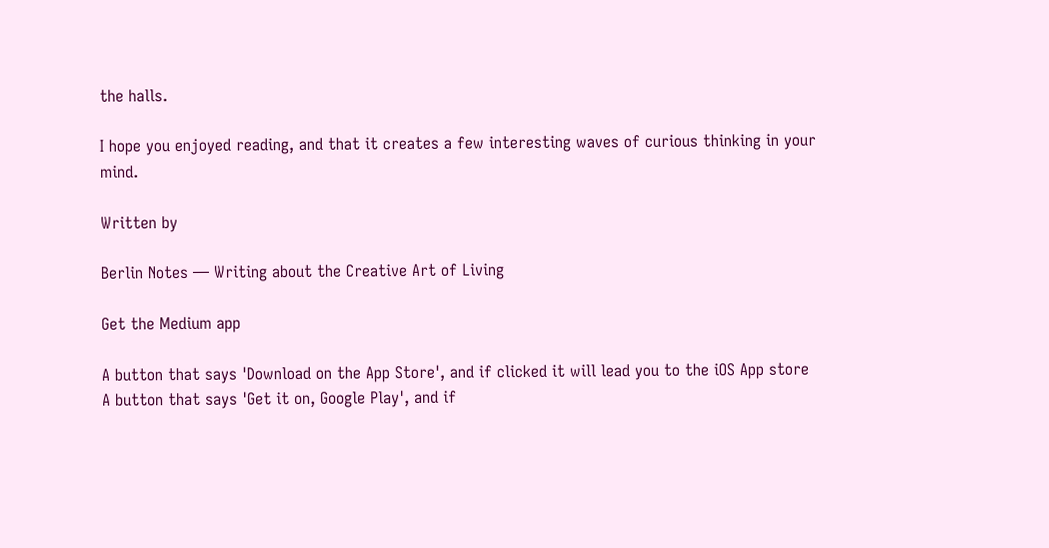the halls.

I hope you enjoyed reading, and that it creates a few interesting waves of curious thinking in your mind.

Written by

Berlin Notes — Writing about the Creative Art of Living

Get the Medium app

A button that says 'Download on the App Store', and if clicked it will lead you to the iOS App store
A button that says 'Get it on, Google Play', and if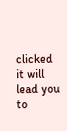clicked it will lead you to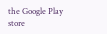the Google Play store